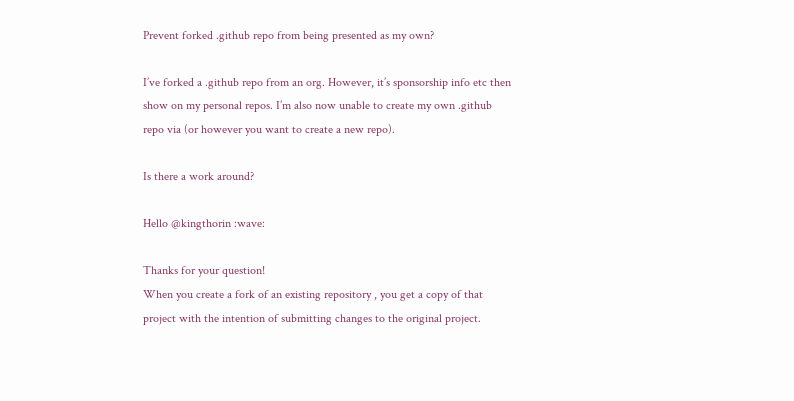Prevent forked .github repo from being presented as my own?

I’ve forked a .github repo from an org. However, it’s sponsorship info etc then show on my personal repos. I’m also now unable to create my own .github repo via (or however you want to create a new repo).

Is there a work around?

Hello @kingthorin :wave:

Thanks for your question!
When you create a fork of an existing repository , you get a copy of that project with the intention of submitting changes to the original project.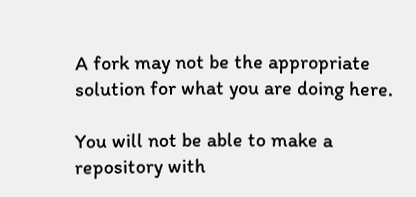A fork may not be the appropriate solution for what you are doing here.

You will not be able to make a repository with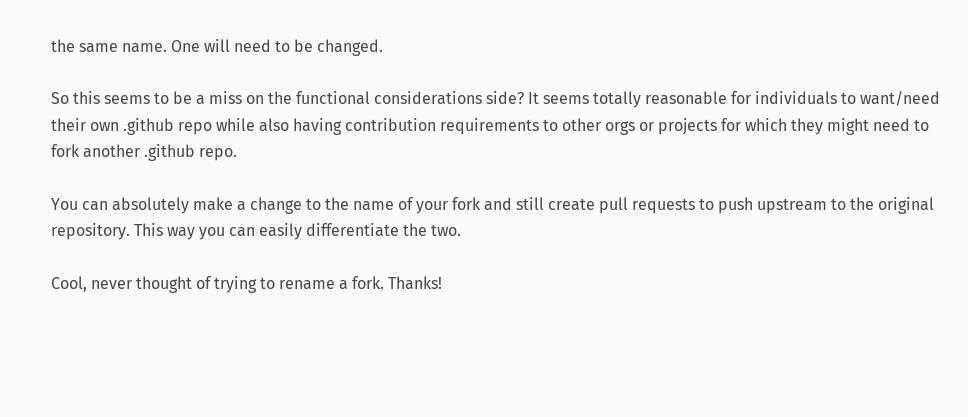the same name. One will need to be changed.

So this seems to be a miss on the functional considerations side? It seems totally reasonable for individuals to want/need their own .github repo while also having contribution requirements to other orgs or projects for which they might need to fork another .github repo.

You can absolutely make a change to the name of your fork and still create pull requests to push upstream to the original repository. This way you can easily differentiate the two.

Cool, never thought of trying to rename a fork. Thanks!